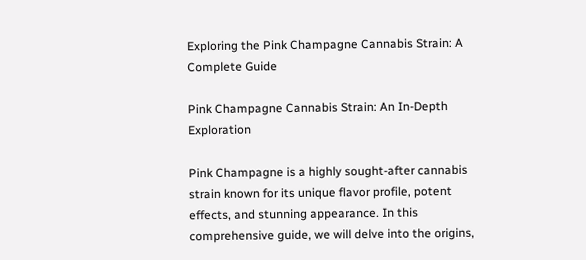Exploring the Pink Champagne Cannabis Strain: A Complete Guide

Pink Champagne Cannabis Strain: An In-Depth Exploration

Pink Champagne is a highly sought-after cannabis strain known for its unique flavor profile, potent effects, and stunning appearance. In this comprehensive guide, we will delve into the origins,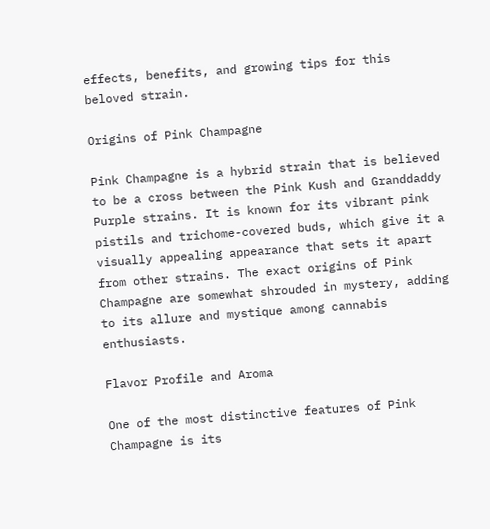effects, benefits, and growing tips for this beloved strain.

Origins of Pink Champagne

Pink Champagne is a hybrid strain that is believed to be a cross between the Pink Kush and Granddaddy Purple strains. It is known for its vibrant pink pistils and trichome-covered buds, which give it a visually appealing appearance that sets it apart from other strains. The exact origins of Pink Champagne are somewhat shrouded in mystery, adding to its allure and mystique among cannabis enthusiasts.

Flavor Profile and Aroma

One of the most distinctive features of Pink Champagne is its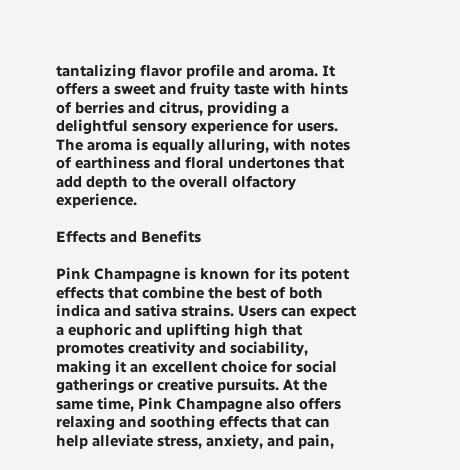tantalizing flavor profile and aroma. It offers a sweet and fruity taste with hints of berries and citrus, providing a delightful sensory experience for users. The aroma is equally alluring, with notes of earthiness and floral undertones that add depth to the overall olfactory experience.

Effects and Benefits

Pink Champagne is known for its potent effects that combine the best of both indica and sativa strains. Users can expect a euphoric and uplifting high that promotes creativity and sociability, making it an excellent choice for social gatherings or creative pursuits. At the same time, Pink Champagne also offers relaxing and soothing effects that can help alleviate stress, anxiety, and pain,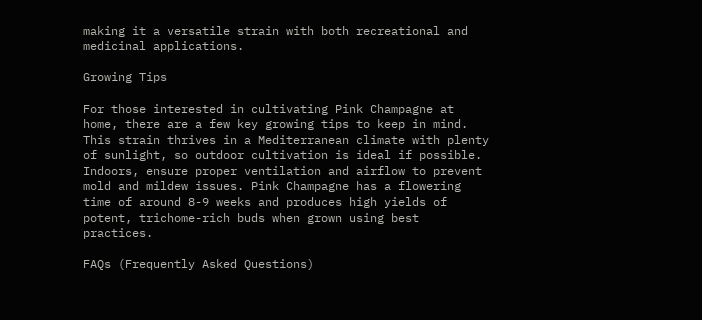making it a versatile strain with both recreational and medicinal applications.

Growing Tips

For those interested in cultivating Pink Champagne at home, there are a few key growing tips to keep in mind. This strain thrives in a Mediterranean climate with plenty of sunlight, so outdoor cultivation is ideal if possible. Indoors, ensure proper ventilation and airflow to prevent mold and mildew issues. Pink Champagne has a flowering time of around 8-9 weeks and produces high yields of potent, trichome-rich buds when grown using best practices.

FAQs (Frequently Asked Questions)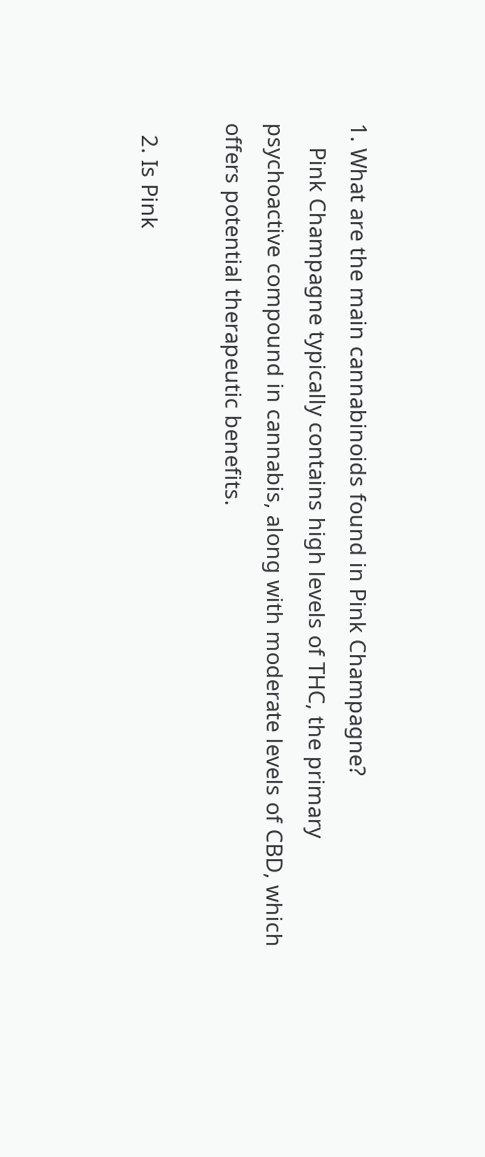1. What are the main cannabinoids found in Pink Champagne?
    Pink Champagne typically contains high levels of THC, the primary psychoactive compound in cannabis, along with moderate levels of CBD, which offers potential therapeutic benefits.

  2. Is Pink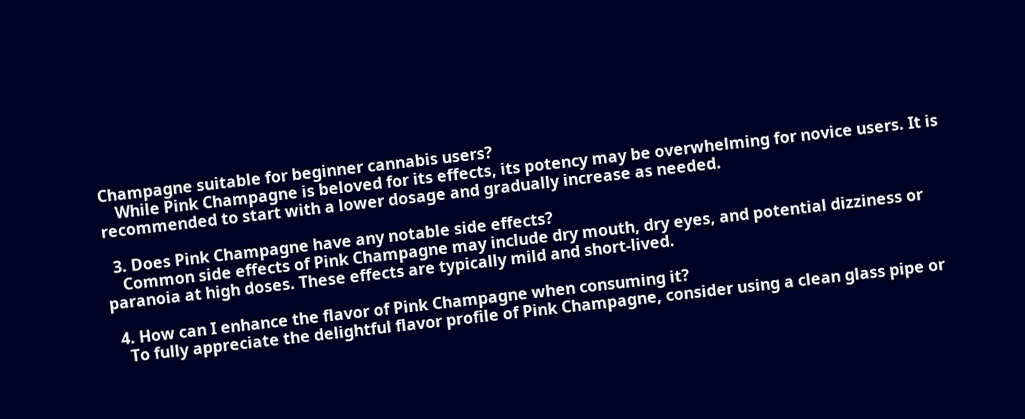Champagne suitable for beginner cannabis users?
    While Pink Champagne is beloved for its effects, its potency may be overwhelming for novice users. It is recommended to start with a lower dosage and gradually increase as needed.

  3. Does Pink Champagne have any notable side effects?
    Common side effects of Pink Champagne may include dry mouth, dry eyes, and potential dizziness or paranoia at high doses. These effects are typically mild and short-lived.

  4. How can I enhance the flavor of Pink Champagne when consuming it?
    To fully appreciate the delightful flavor profile of Pink Champagne, consider using a clean glass pipe or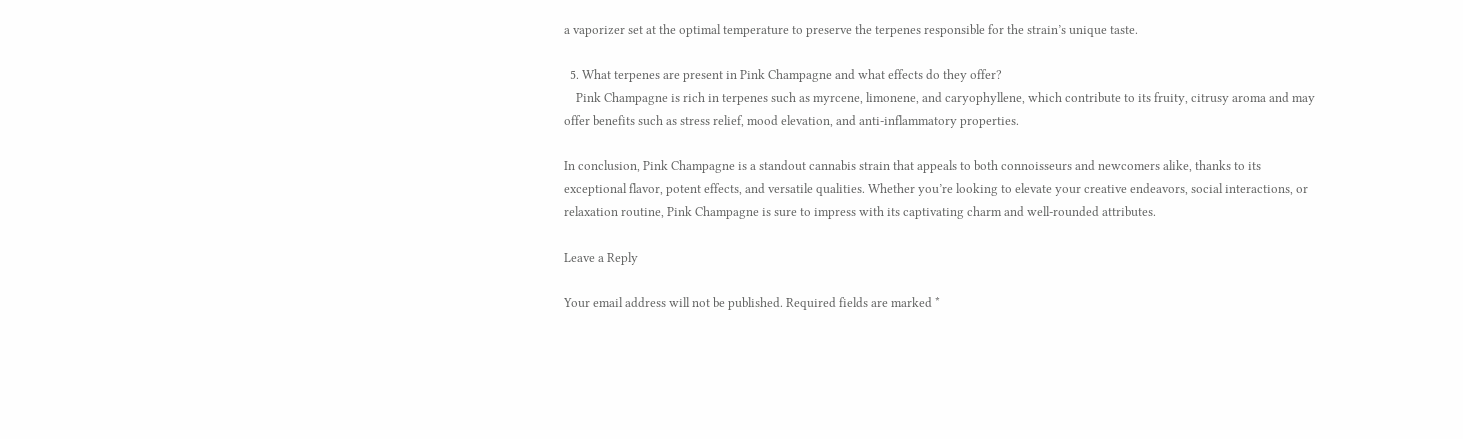a vaporizer set at the optimal temperature to preserve the terpenes responsible for the strain’s unique taste.

  5. What terpenes are present in Pink Champagne and what effects do they offer?
    Pink Champagne is rich in terpenes such as myrcene, limonene, and caryophyllene, which contribute to its fruity, citrusy aroma and may offer benefits such as stress relief, mood elevation, and anti-inflammatory properties.

In conclusion, Pink Champagne is a standout cannabis strain that appeals to both connoisseurs and newcomers alike, thanks to its exceptional flavor, potent effects, and versatile qualities. Whether you’re looking to elevate your creative endeavors, social interactions, or relaxation routine, Pink Champagne is sure to impress with its captivating charm and well-rounded attributes.

Leave a Reply

Your email address will not be published. Required fields are marked *